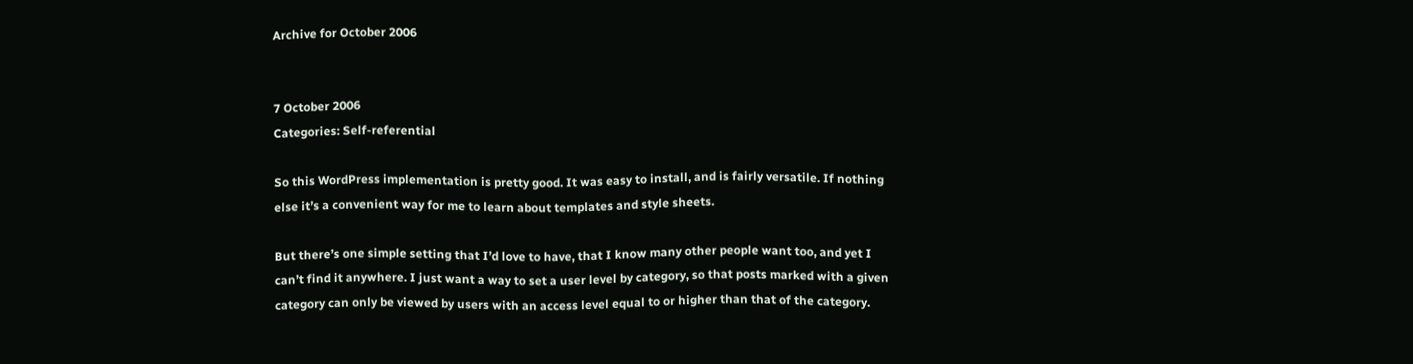Archive for October 2006


7 October 2006
Categories: Self-referential

So this WordPress implementation is pretty good. It was easy to install, and is fairly versatile. If nothing else it’s a convenient way for me to learn about templates and style sheets.

But there’s one simple setting that I’d love to have, that I know many other people want too, and yet I can’t find it anywhere. I just want a way to set a user level by category, so that posts marked with a given category can only be viewed by users with an access level equal to or higher than that of the category.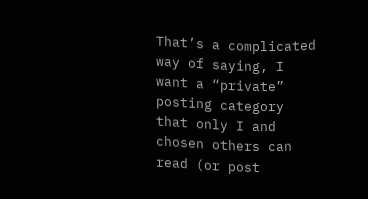That’s a complicated way of saying, I want a “private” posting category that only I and chosen others can read (or post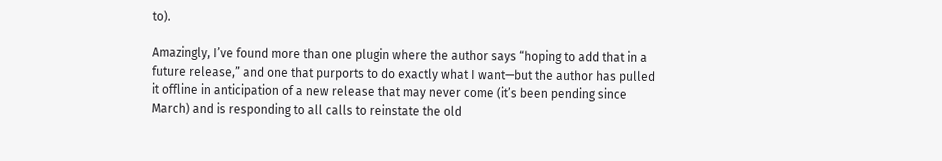to).

Amazingly, I’ve found more than one plugin where the author says “hoping to add that in a future release,” and one that purports to do exactly what I want—but the author has pulled it offline in anticipation of a new release that may never come (it’s been pending since March) and is responding to all calls to reinstate the old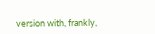version with, frankly,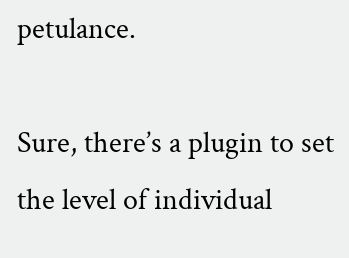petulance.

Sure, there’s a plugin to set the level of individual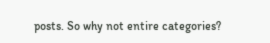posts. So why not entire categories?